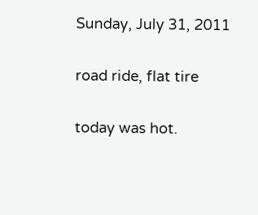Sunday, July 31, 2011

road ride, flat tire

today was hot.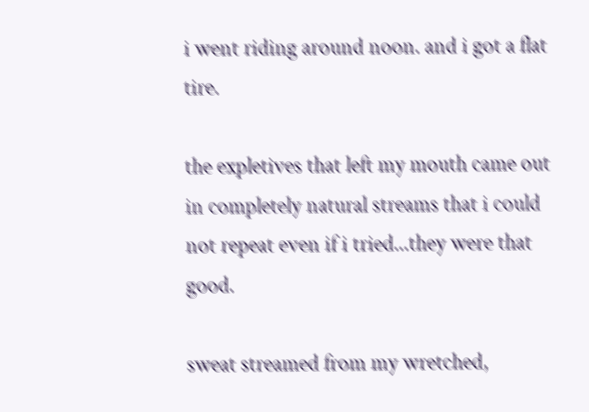i went riding around noon. and i got a flat tire.

the expletives that left my mouth came out in completely natural streams that i could not repeat even if i tried...they were that good.

sweat streamed from my wretched,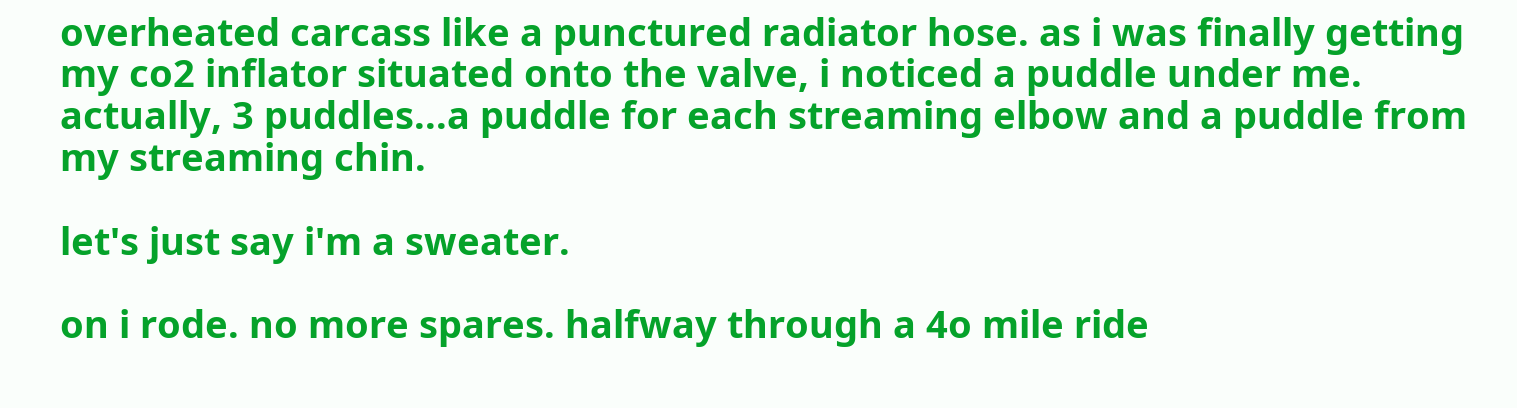overheated carcass like a punctured radiator hose. as i was finally getting my co2 inflator situated onto the valve, i noticed a puddle under me. actually, 3 puddles...a puddle for each streaming elbow and a puddle from my streaming chin.

let's just say i'm a sweater.

on i rode. no more spares. halfway through a 4o mile ride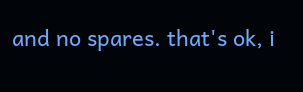and no spares. that's ok, i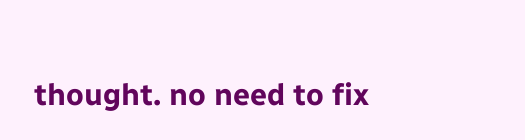thought. no need to fix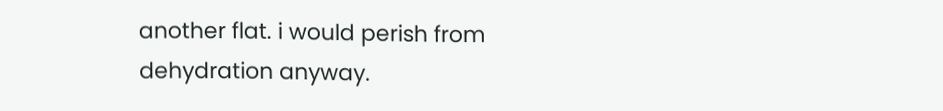another flat. i would perish from dehydration anyway.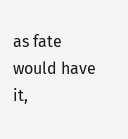as fate would have it,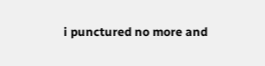i punctured no more and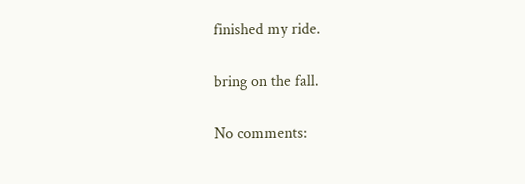finished my ride.

bring on the fall.

No comments: